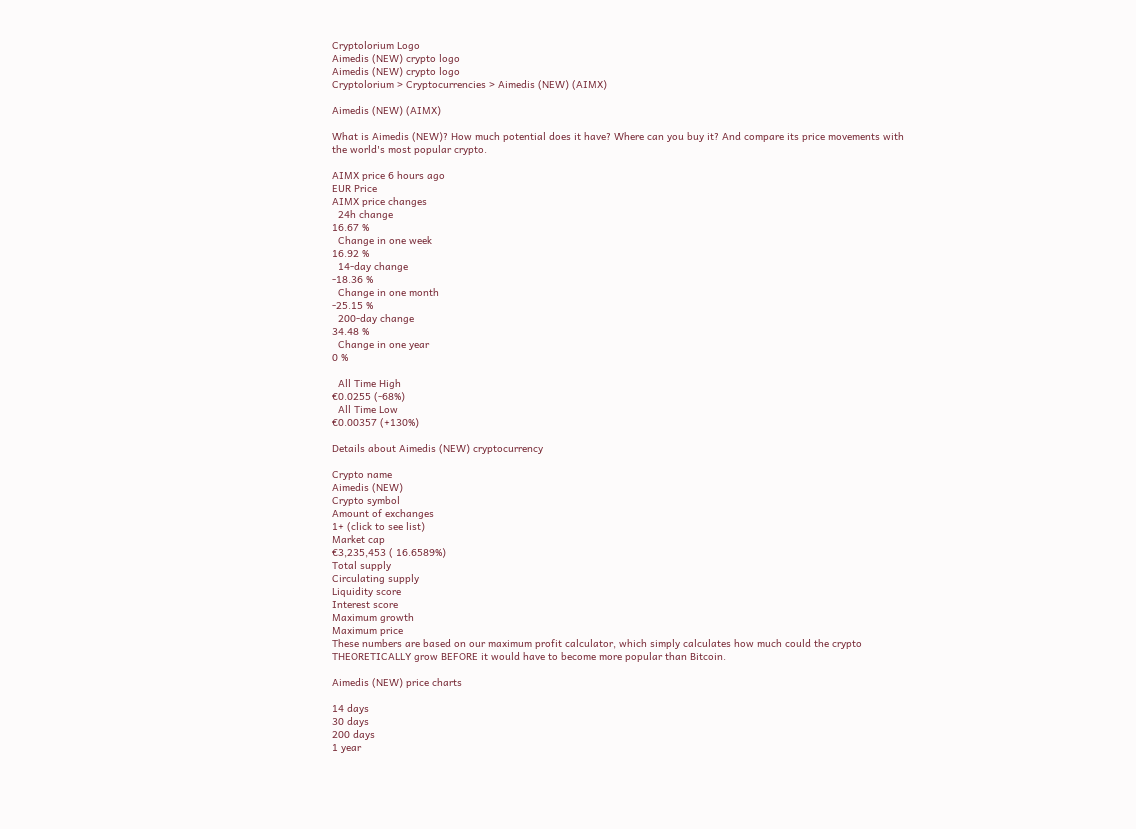Cryptolorium Logo
Aimedis (NEW) crypto logo
Aimedis (NEW) crypto logo
Cryptolorium > Cryptocurrencies > Aimedis (NEW) (AIMX)

Aimedis (NEW) (AIMX)

What is Aimedis (NEW)? How much potential does it have? Where can you buy it? And compare its price movements with the world's most popular crypto.

AIMX price 6 hours ago
EUR Price
AIMX price changes
  24h change
16.67 %
  Change in one week
16.92 %
  14-day change
-18.36 %
  Change in one month
-25.15 %
  200-day change
34.48 %
  Change in one year
0 %

  All Time High
€0.0255 (-68%)
  All Time Low
€0.00357 (+130%)

Details about Aimedis (NEW) cryptocurrency

Crypto name
Aimedis (NEW)
Crypto symbol
Amount of exchanges
1+ (click to see list)
Market cap
€3,235,453 ( 16.6589%)
Total supply
Circulating supply
Liquidity score
Interest score
Maximum growth
Maximum price
These numbers are based on our maximum profit calculator, which simply calculates how much could the crypto THEORETICALLY grow BEFORE it would have to become more popular than Bitcoin.

Aimedis (NEW) price charts

14 days
30 days
200 days
1 year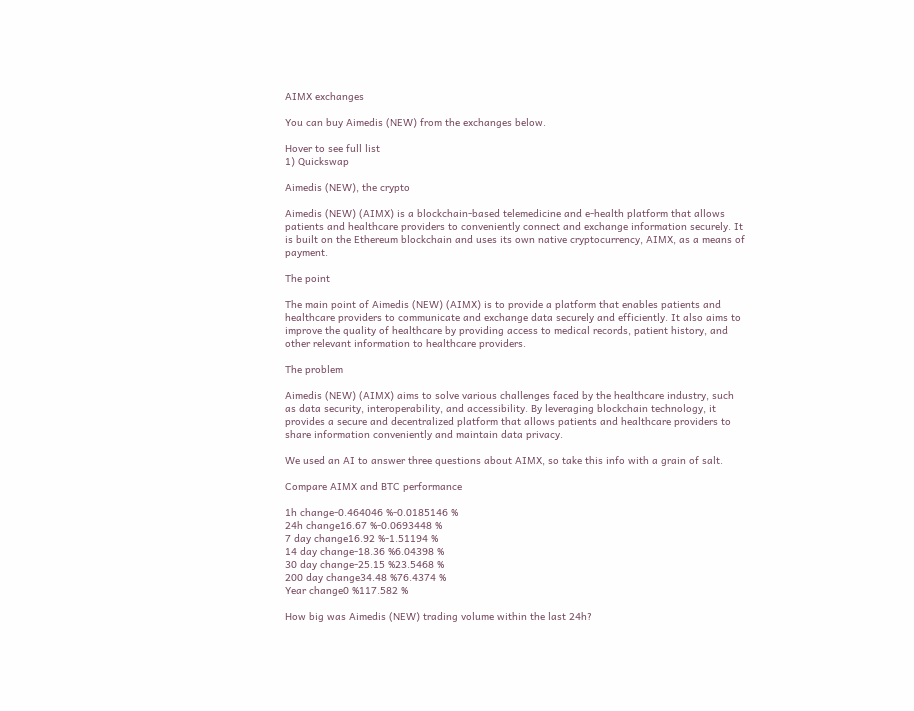AIMX exchanges

You can buy Aimedis (NEW) from the exchanges below.

Hover to see full list
1) Quickswap

Aimedis (NEW), the crypto

Aimedis (NEW) (AIMX) is a blockchain-based telemedicine and e-health platform that allows patients and healthcare providers to conveniently connect and exchange information securely. It is built on the Ethereum blockchain and uses its own native cryptocurrency, AIMX, as a means of payment.

The point

The main point of Aimedis (NEW) (AIMX) is to provide a platform that enables patients and healthcare providers to communicate and exchange data securely and efficiently. It also aims to improve the quality of healthcare by providing access to medical records, patient history, and other relevant information to healthcare providers.

The problem

Aimedis (NEW) (AIMX) aims to solve various challenges faced by the healthcare industry, such as data security, interoperability, and accessibility. By leveraging blockchain technology, it provides a secure and decentralized platform that allows patients and healthcare providers to share information conveniently and maintain data privacy.

We used an AI to answer three questions about AIMX, so take this info with a grain of salt.

Compare AIMX and BTC performance

1h change-0.464046 %-0.0185146 %
24h change16.67 %-0.0693448 %
7 day change16.92 %-1.51194 %
14 day change-18.36 %6.04398 %
30 day change-25.15 %23.5468 %
200 day change34.48 %76.4374 %
Year change0 %117.582 %

How big was Aimedis (NEW) trading volume within the last 24h?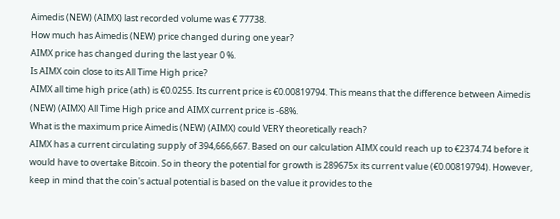Aimedis (NEW) (AIMX) last recorded volume was € 77738.
How much has Aimedis (NEW) price changed during one year?
AIMX price has changed during the last year 0 %.
Is AIMX coin close to its All Time High price?
AIMX all time high price (ath) is €0.0255. Its current price is €0.00819794. This means that the difference between Aimedis (NEW) (AIMX) All Time High price and AIMX current price is -68%.
What is the maximum price Aimedis (NEW) (AIMX) could VERY theoretically reach?
AIMX has a current circulating supply of 394,666,667. Based on our calculation AIMX could reach up to €2374.74 before it would have to overtake Bitcoin. So in theory the potential for growth is 289675x its current value (€0.00819794). However, keep in mind that the coin's actual potential is based on the value it provides to the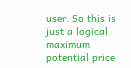user. So this is just a logical maximum potential price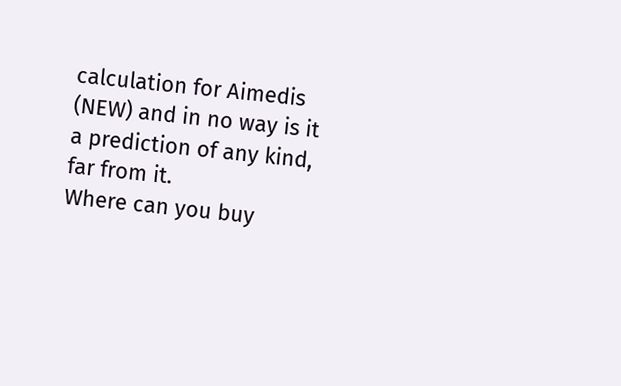calculation for Aimedis (NEW) and in no way is it a prediction of any kind, far from it.
Where can you buy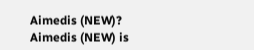Aimedis (NEW)?
Aimedis (NEW) is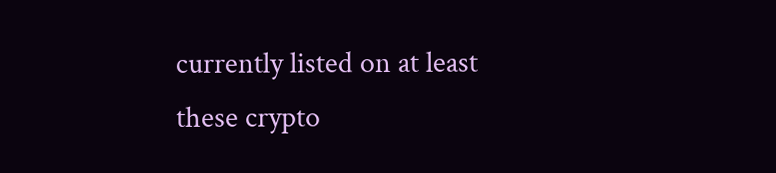currently listed on at least these crypto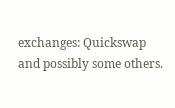exchanges: Quickswap and possibly some others.